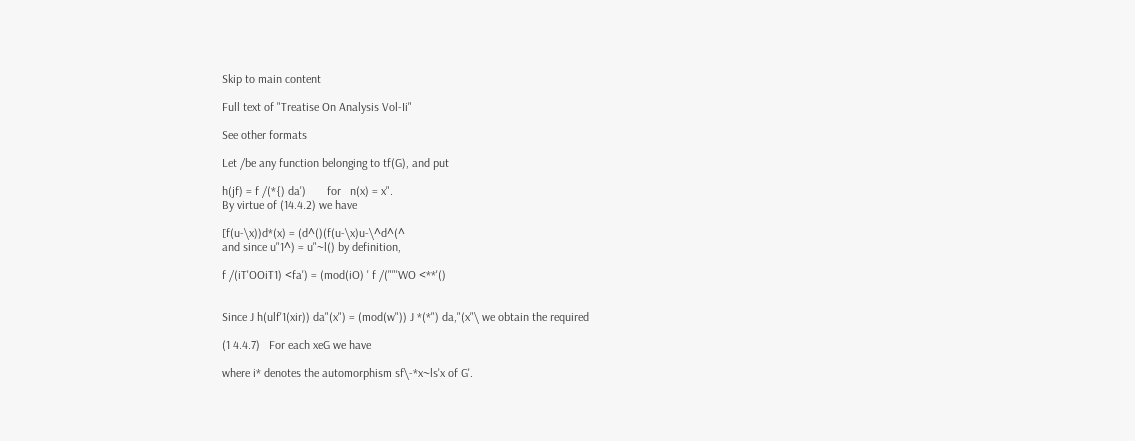Skip to main content

Full text of "Treatise On Analysis Vol-Ii"

See other formats

Let /be any function belonging to tf(G), and put

h(jf) = f /(*{) da')       for   n(x) = x".
By virtue of (14.4.2) we have

[f(u-\x))d*(x) = (d^()(f(u-\x)u-\^d^(^
and since u"1^) = u"~l() by definition,

f /(iT'OOiT1) <fa') = (mod(iO) ' f /(""'WO <**'()


Since J h(ulf'1(xir)) da"(x") = (mod(w")) J *(*") da,"(x"\ we obtain the required

(1 4.4.7)   For each xeG we have

where i* denotes the automorphism sf\-*x~ls'x of G'.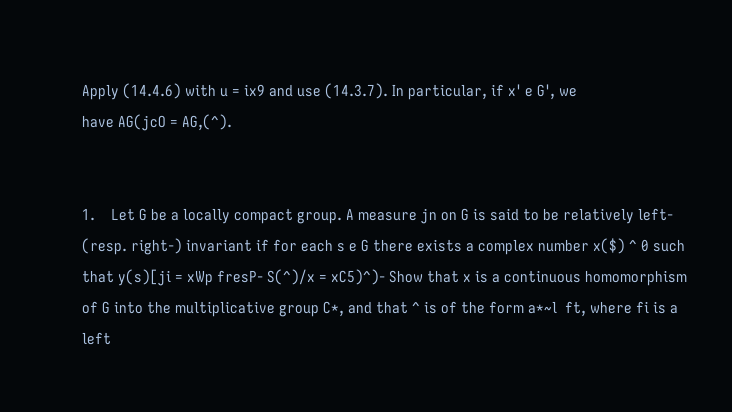Apply (14.4.6) with u = ix9 and use (14.3.7). In particular, if x' e G', we
have AG(jcO = AG,(^).


1.    Let G be a locally compact group. A measure jn on G is said to be relatively left-
(resp. right-) invariant if for each s e G there exists a complex number x($) ^ 0 such
that y(s)[ji = xWp fresP- S(^)/x = xC5)^)- Show that x is a continuous homomorphism
of G into the multiplicative group C*, and that ^ is of the form a*~l  ft, where fi is a
left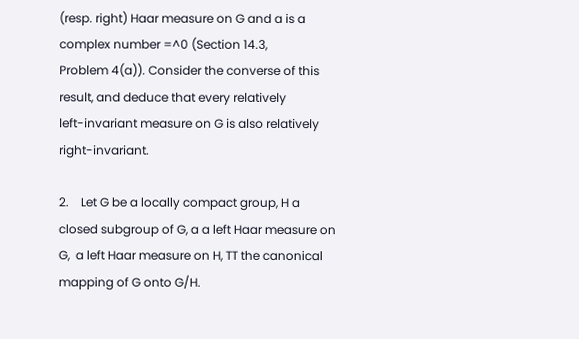(resp. right) Haar measure on G and a is a complex number =^0 (Section 14.3,
Problem 4(a)). Consider the converse of this result, and deduce that every relatively
left-invariant measure on G is also relatively right-invariant.

2.    Let G be a locally compact group, H a closed subgroup of G, a a left Haar measure on
G,  a left Haar measure on H, TT the canonical mapping of G onto G/H.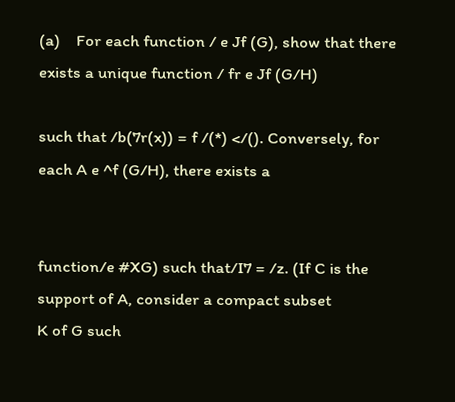(a)    For each function / e Jf (G), show that there exists a unique function / fr e Jf (G/H)

such that /b(7r(x)) = f /(*) </(). Conversely, for each A e ^f (G/H), there exists a


function/e #XG) such that/I7 = /z. (If C is the support of A, consider a compact subset
K of G such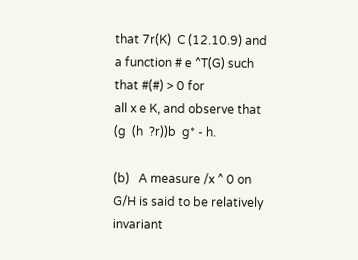that 7r(K)  C (12.10.9) and a function # e ^T(G) such that #(#) > 0 for
all x e K, and observe that (g  (h  ?r))b  g* - h.

(b)   A measure /x ^ 0 on G/H is said to be relatively invariant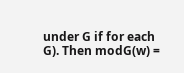under G if for each
G). Then modG(w) =